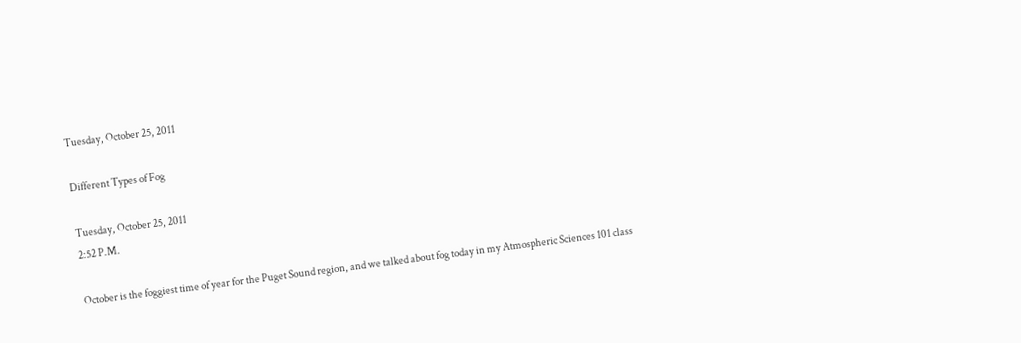Tuesday, October 25, 2011

Different Types of Fog

Tuesday, October 25, 2011
2:52 P.M.

October is the foggiest time of year for the Puget Sound region, and we talked about fog today in my Atmospheric Sciences 101 class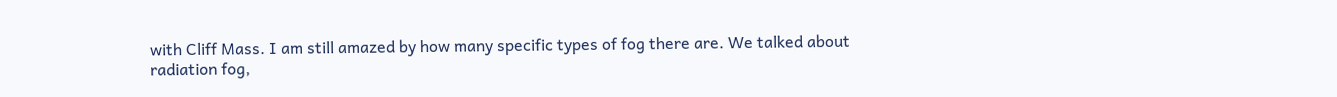with Cliff Mass. I am still amazed by how many specific types of fog there are. We talked about radiation fog,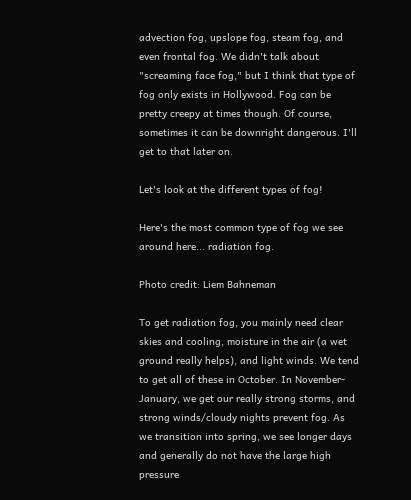advection fog, upslope fog, steam fog, and even frontal fog. We didn't talk about "screaming face fog," but I think that type of fog only exists in Hollywood. Fog can be pretty creepy at times though. Of course, sometimes it can be downright dangerous. I'll get to that later on.

Let's look at the different types of fog!

Here's the most common type of fog we see around here... radiation fog.

Photo credit: Liem Bahneman

To get radiation fog, you mainly need clear skies and cooling, moisture in the air (a wet ground really helps), and light winds. We tend to get all of these in October. In November-January, we get our really strong storms, and strong winds/cloudy nights prevent fog. As we transition into spring, we see longer days and generally do not have the large high pressure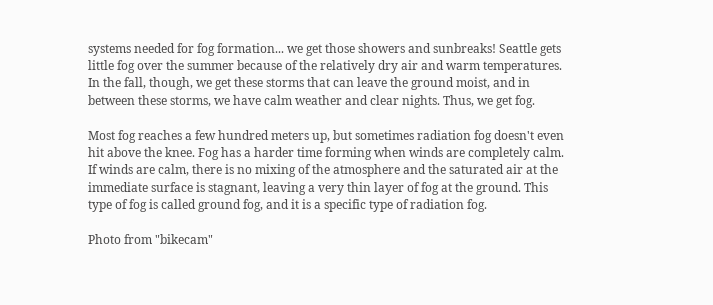systems needed for fog formation... we get those showers and sunbreaks! Seattle gets little fog over the summer because of the relatively dry air and warm temperatures. In the fall, though, we get these storms that can leave the ground moist, and in between these storms, we have calm weather and clear nights. Thus, we get fog.

Most fog reaches a few hundred meters up, but sometimes radiation fog doesn't even hit above the knee. Fog has a harder time forming when winds are completely calm. If winds are calm, there is no mixing of the atmosphere and the saturated air at the immediate surface is stagnant, leaving a very thin layer of fog at the ground. This type of fog is called ground fog, and it is a specific type of radiation fog.

Photo from "bikecam"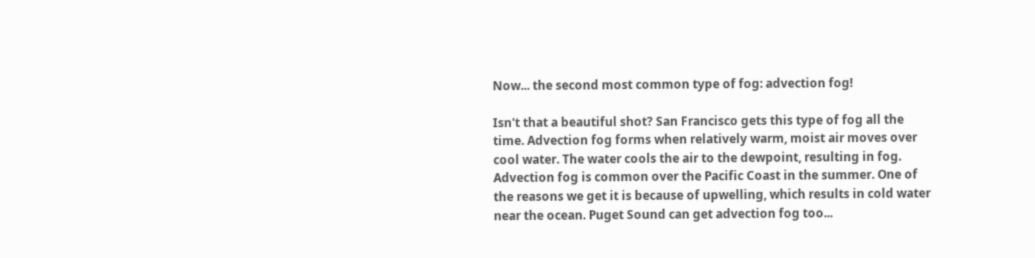Now... the second most common type of fog: advection fog!

Isn't that a beautiful shot? San Francisco gets this type of fog all the time. Advection fog forms when relatively warm, moist air moves over cool water. The water cools the air to the dewpoint, resulting in fog. Advection fog is common over the Pacific Coast in the summer. One of the reasons we get it is because of upwelling, which results in cold water near the ocean. Puget Sound can get advection fog too...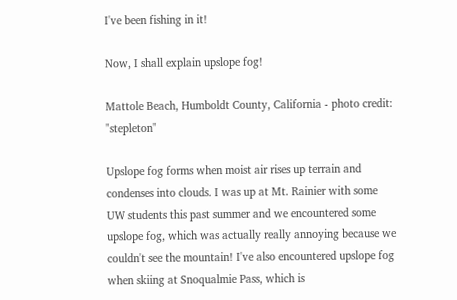I've been fishing in it!

Now, I shall explain upslope fog!

Mattole Beach, Humboldt County, California - photo credit: "stepleton"

Upslope fog forms when moist air rises up terrain and condenses into clouds. I was up at Mt. Rainier with some UW students this past summer and we encountered some upslope fog, which was actually really annoying because we couldn't see the mountain! I've also encountered upslope fog when skiing at Snoqualmie Pass, which is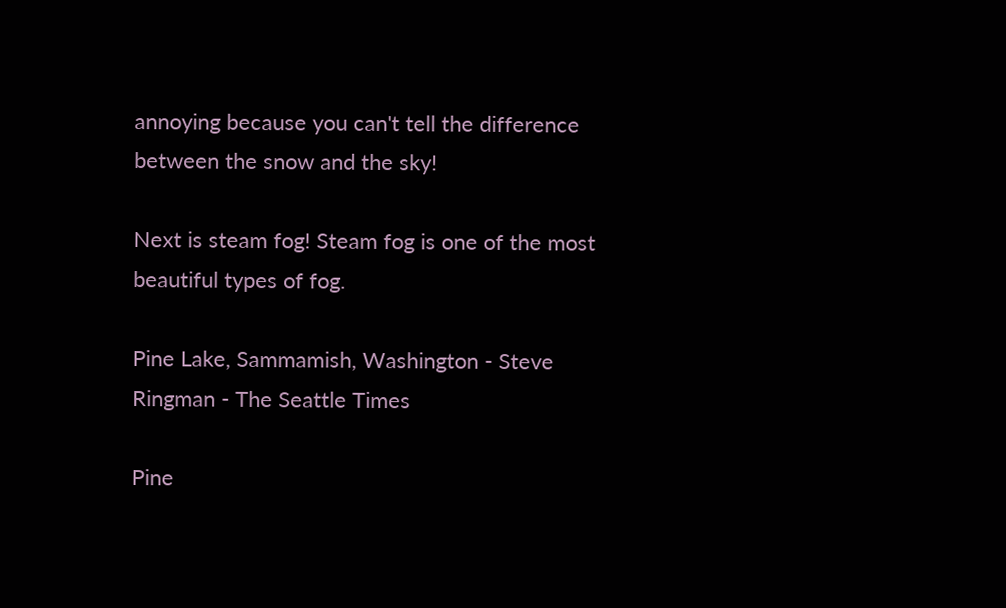annoying because you can't tell the difference between the snow and the sky!

Next is steam fog! Steam fog is one of the most beautiful types of fog.

Pine Lake, Sammamish, Washington - Steve Ringman - The Seattle Times

Pine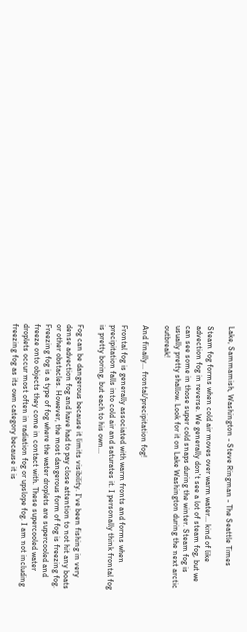Lake, Sammamish, Washington - Steve Ringman - The Seattle Times

Steam fog forms when cold air moves over warm water... kind of like advection fog in reverse. We generally don't see a lot of steam fog, but we can see some in those super cold snaps during the winter. Steam fog is usually pretty shallow. Look for it on Lake Washington during the next arctic outbreak!

And finally... frontal/precipitation fog!

Frontal fog is generally associated with warm fronts and forms when precipitation falls into cold air and saturates it. I personally think frontal fog is pretty boring, but each to his own...

Fog can be dangerous because it limits visibility. I've been fishing in very dense advection fog and have had to pay close attention to not hit any boats or other obstacles. However, the most dangerous form of fog is freezing fog. Freezing fog is a type of fog where the water droplets are supercooled and freeze onto objects they come in contact with. These supercooled water droplets occur most often in radiation fog or upslope fog. I am not including freezing fog as its own category because it is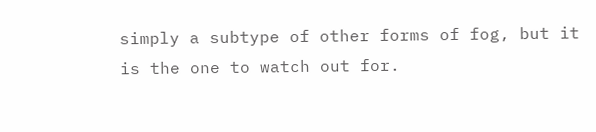simply a subtype of other forms of fog, but it is the one to watch out for.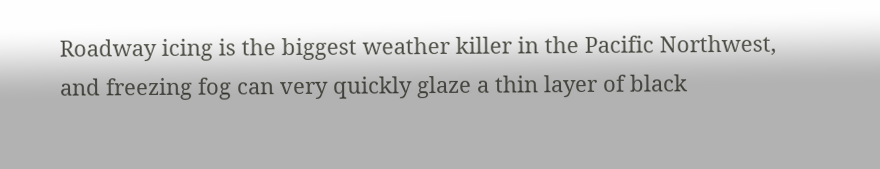Roadway icing is the biggest weather killer in the Pacific Northwest, and freezing fog can very quickly glaze a thin layer of black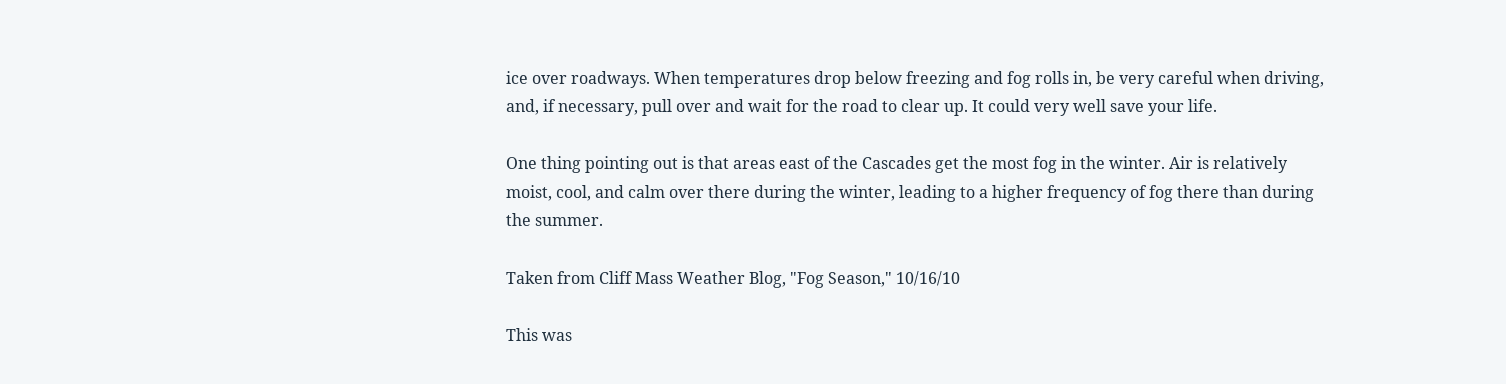ice over roadways. When temperatures drop below freezing and fog rolls in, be very careful when driving, and, if necessary, pull over and wait for the road to clear up. It could very well save your life.

One thing pointing out is that areas east of the Cascades get the most fog in the winter. Air is relatively moist, cool, and calm over there during the winter, leading to a higher frequency of fog there than during the summer.

Taken from Cliff Mass Weather Blog, "Fog Season," 10/16/10

This was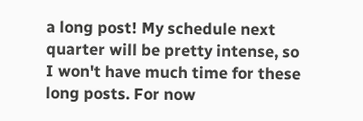a long post! My schedule next quarter will be pretty intense, so I won't have much time for these long posts. For now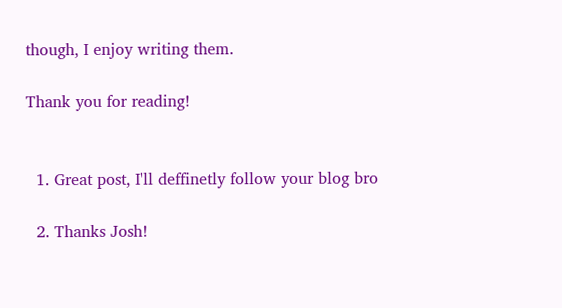though, I enjoy writing them.

Thank you for reading!


  1. Great post, I'll deffinetly follow your blog bro

  2. Thanks Josh!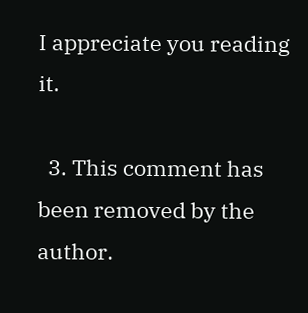I appreciate you reading it.

  3. This comment has been removed by the author.